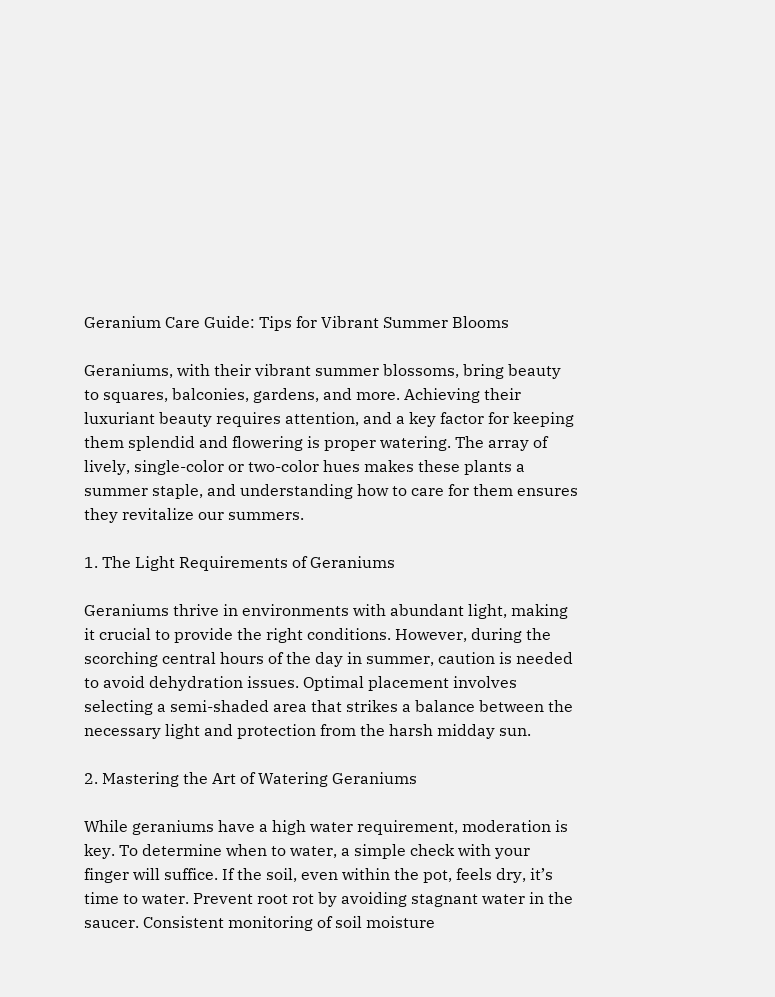Geranium Care Guide: Tips for Vibrant Summer Blooms

Geraniums, with their vibrant summer blossoms, bring beauty to squares, balconies, gardens, and more. Achieving their luxuriant beauty requires attention, and a key factor for keeping them splendid and flowering is proper watering. The array of lively, single-color or two-color hues makes these plants a summer staple, and understanding how to care for them ensures they revitalize our summers.

1. The Light Requirements of Geraniums

Geraniums thrive in environments with abundant light, making it crucial to provide the right conditions. However, during the scorching central hours of the day in summer, caution is needed to avoid dehydration issues. Optimal placement involves selecting a semi-shaded area that strikes a balance between the necessary light and protection from the harsh midday sun.

2. Mastering the Art of Watering Geraniums

While geraniums have a high water requirement, moderation is key. To determine when to water, a simple check with your finger will suffice. If the soil, even within the pot, feels dry, it’s time to water. Prevent root rot by avoiding stagnant water in the saucer. Consistent monitoring of soil moisture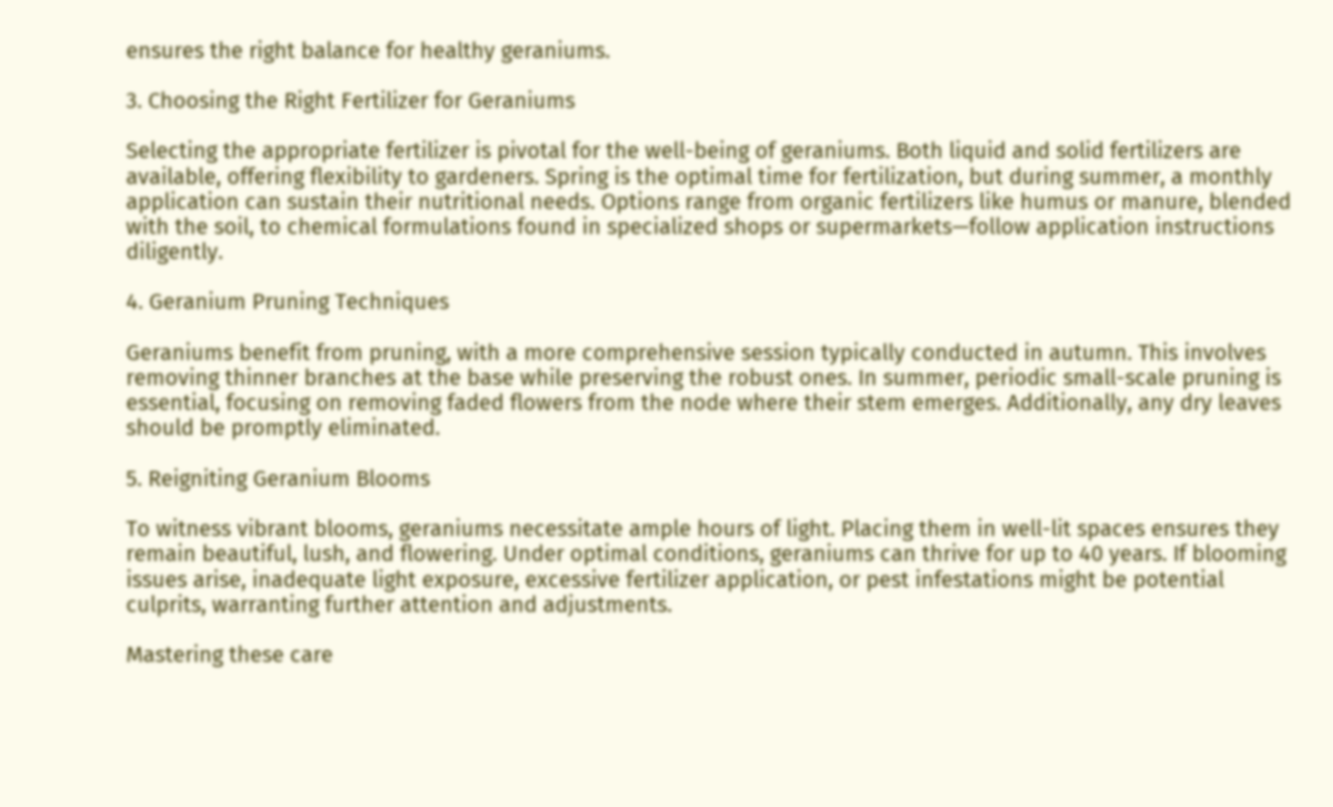ensures the right balance for healthy geraniums.

3. Choosing the Right Fertilizer for Geraniums

Selecting the appropriate fertilizer is pivotal for the well-being of geraniums. Both liquid and solid fertilizers are available, offering flexibility to gardeners. Spring is the optimal time for fertilization, but during summer, a monthly application can sustain their nutritional needs. Options range from organic fertilizers like humus or manure, blended with the soil, to chemical formulations found in specialized shops or supermarkets—follow application instructions diligently.

4. Geranium Pruning Techniques

Geraniums benefit from pruning, with a more comprehensive session typically conducted in autumn. This involves removing thinner branches at the base while preserving the robust ones. In summer, periodic small-scale pruning is essential, focusing on removing faded flowers from the node where their stem emerges. Additionally, any dry leaves should be promptly eliminated.

5. Reigniting Geranium Blooms

To witness vibrant blooms, geraniums necessitate ample hours of light. Placing them in well-lit spaces ensures they remain beautiful, lush, and flowering. Under optimal conditions, geraniums can thrive for up to 40 years. If blooming issues arise, inadequate light exposure, excessive fertilizer application, or pest infestations might be potential culprits, warranting further attention and adjustments.

Mastering these care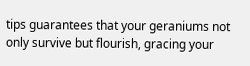tips guarantees that your geraniums not only survive but flourish, gracing your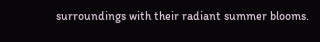surroundings with their radiant summer blooms.